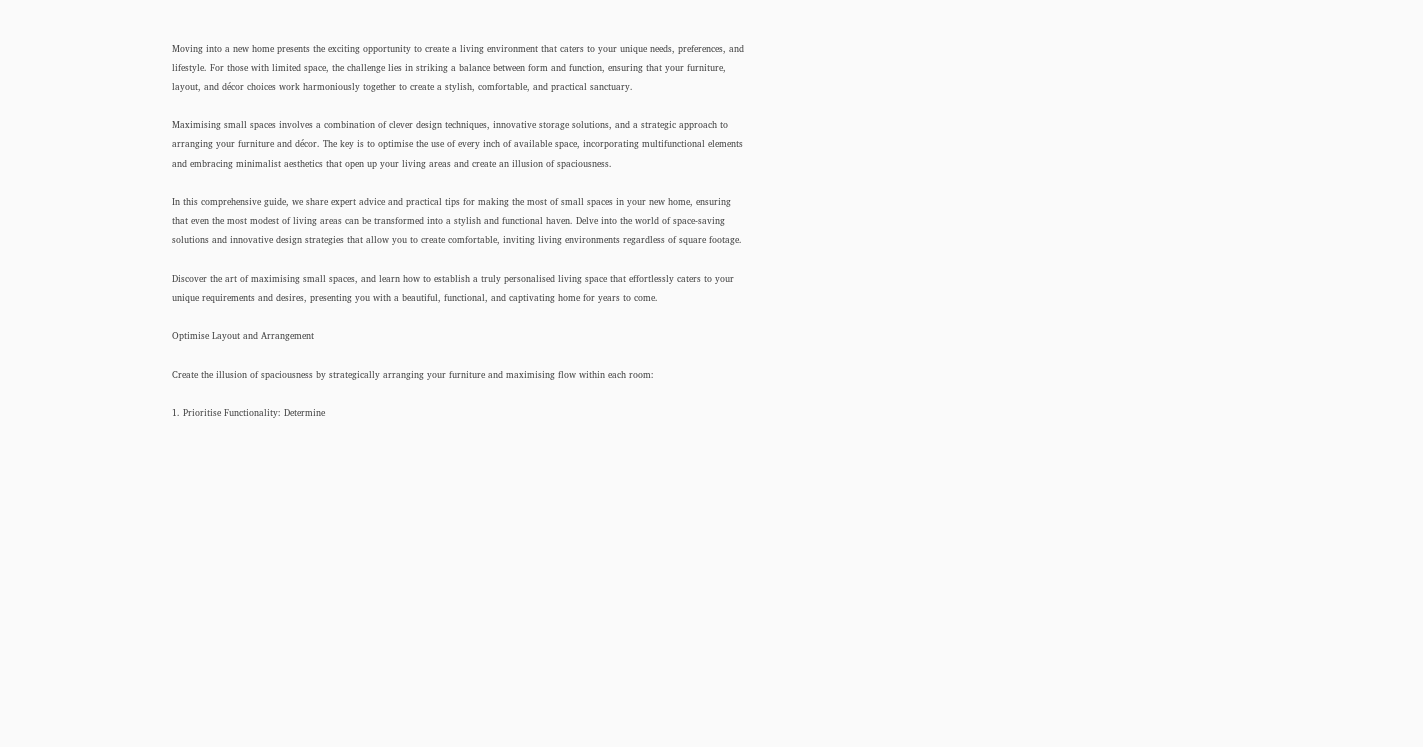Moving into a new home presents the exciting opportunity to create a living environment that caters to your unique needs, preferences, and lifestyle. For those with limited space, the challenge lies in striking a balance between form and function, ensuring that your furniture, layout, and décor choices work harmoniously together to create a stylish, comfortable, and practical sanctuary.

Maximising small spaces involves a combination of clever design techniques, innovative storage solutions, and a strategic approach to arranging your furniture and décor. The key is to optimise the use of every inch of available space, incorporating multifunctional elements and embracing minimalist aesthetics that open up your living areas and create an illusion of spaciousness.

In this comprehensive guide, we share expert advice and practical tips for making the most of small spaces in your new home, ensuring that even the most modest of living areas can be transformed into a stylish and functional haven. Delve into the world of space-saving solutions and innovative design strategies that allow you to create comfortable, inviting living environments regardless of square footage.

Discover the art of maximising small spaces, and learn how to establish a truly personalised living space that effortlessly caters to your unique requirements and desires, presenting you with a beautiful, functional, and captivating home for years to come.

Optimise Layout and Arrangement

Create the illusion of spaciousness by strategically arranging your furniture and maximising flow within each room:

1. Prioritise Functionality: Determine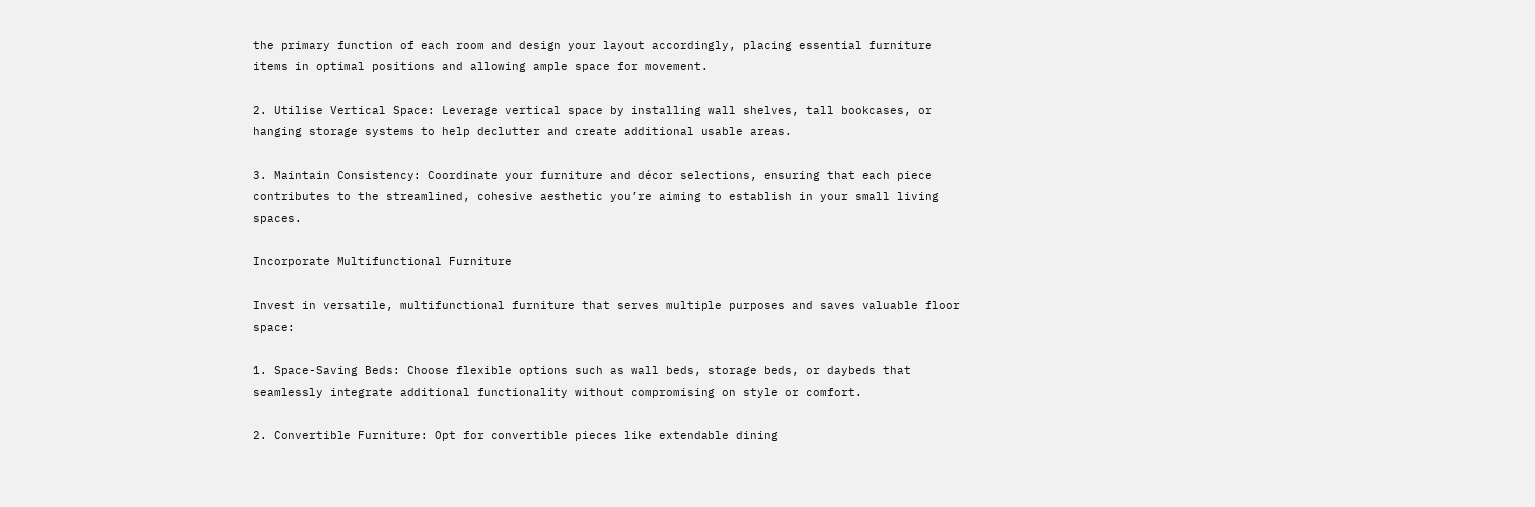the primary function of each room and design your layout accordingly, placing essential furniture items in optimal positions and allowing ample space for movement.

2. Utilise Vertical Space: Leverage vertical space by installing wall shelves, tall bookcases, or hanging storage systems to help declutter and create additional usable areas.

3. Maintain Consistency: Coordinate your furniture and décor selections, ensuring that each piece contributes to the streamlined, cohesive aesthetic you’re aiming to establish in your small living spaces.

Incorporate Multifunctional Furniture

Invest in versatile, multifunctional furniture that serves multiple purposes and saves valuable floor space:

1. Space-Saving Beds: Choose flexible options such as wall beds, storage beds, or daybeds that seamlessly integrate additional functionality without compromising on style or comfort.

2. Convertible Furniture: Opt for convertible pieces like extendable dining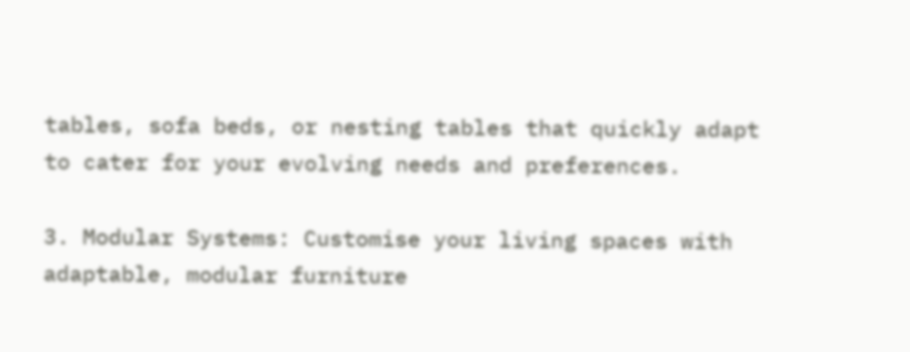tables, sofa beds, or nesting tables that quickly adapt to cater for your evolving needs and preferences.

3. Modular Systems: Customise your living spaces with adaptable, modular furniture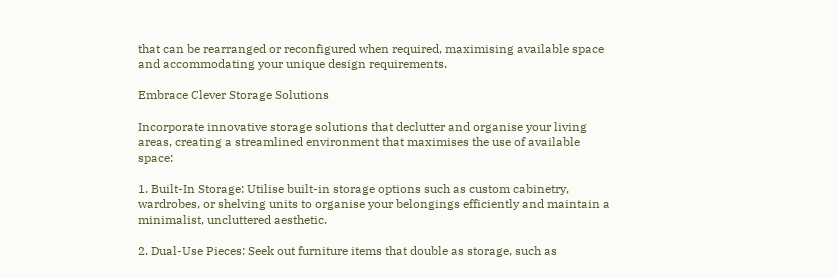that can be rearranged or reconfigured when required, maximising available space and accommodating your unique design requirements.

Embrace Clever Storage Solutions

Incorporate innovative storage solutions that declutter and organise your living areas, creating a streamlined environment that maximises the use of available space:

1. Built-In Storage: Utilise built-in storage options such as custom cabinetry, wardrobes, or shelving units to organise your belongings efficiently and maintain a minimalist, uncluttered aesthetic.

2. Dual-Use Pieces: Seek out furniture items that double as storage, such as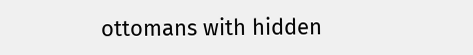ottomans with hidden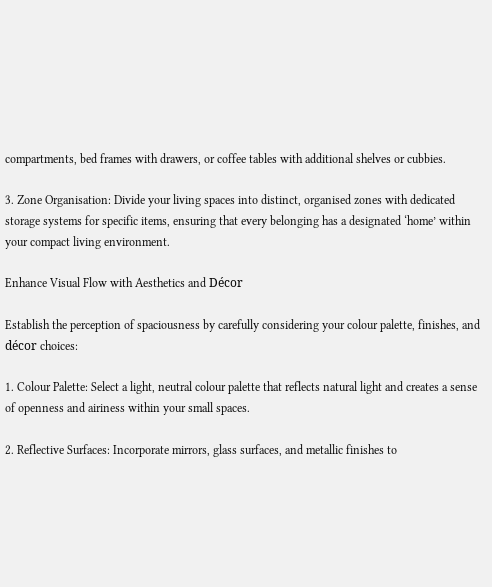compartments, bed frames with drawers, or coffee tables with additional shelves or cubbies.

3. Zone Organisation: Divide your living spaces into distinct, organised zones with dedicated storage systems for specific items, ensuring that every belonging has a designated ‘home’ within your compact living environment.

Enhance Visual Flow with Aesthetics and Décor

Establish the perception of spaciousness by carefully considering your colour palette, finishes, and décor choices:

1. Colour Palette: Select a light, neutral colour palette that reflects natural light and creates a sense of openness and airiness within your small spaces.

2. Reflective Surfaces: Incorporate mirrors, glass surfaces, and metallic finishes to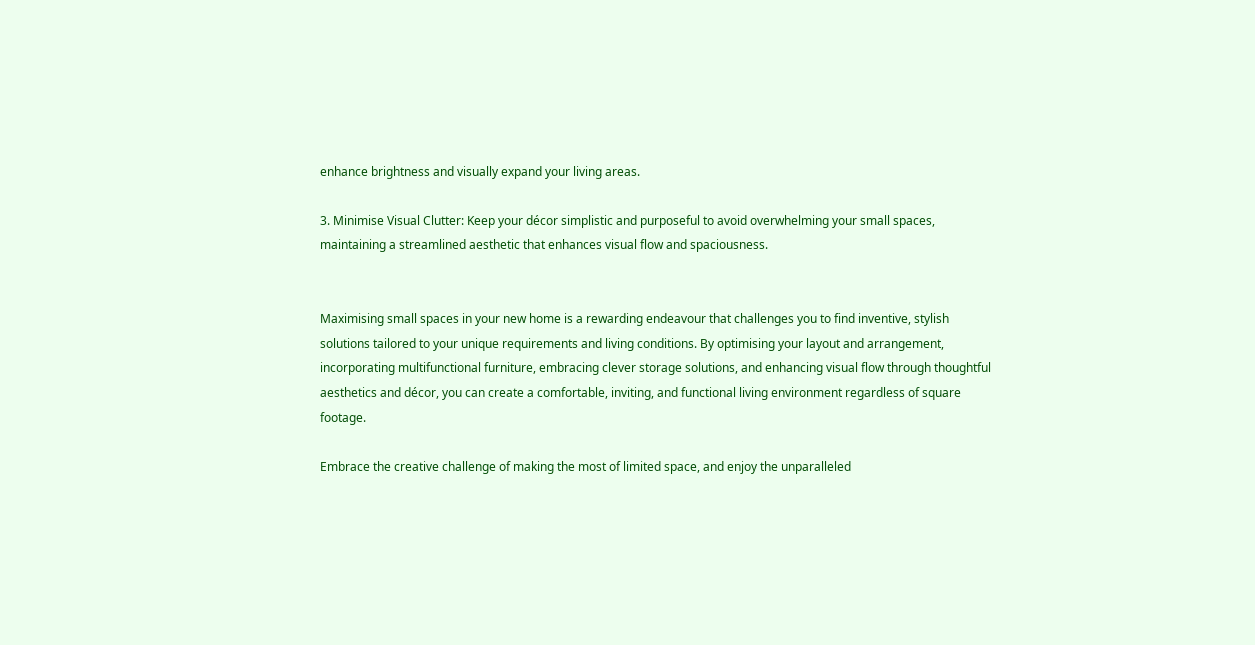enhance brightness and visually expand your living areas.

3. Minimise Visual Clutter: Keep your décor simplistic and purposeful to avoid overwhelming your small spaces, maintaining a streamlined aesthetic that enhances visual flow and spaciousness.


Maximising small spaces in your new home is a rewarding endeavour that challenges you to find inventive, stylish solutions tailored to your unique requirements and living conditions. By optimising your layout and arrangement, incorporating multifunctional furniture, embracing clever storage solutions, and enhancing visual flow through thoughtful aesthetics and décor, you can create a comfortable, inviting, and functional living environment regardless of square footage.

Embrace the creative challenge of making the most of limited space, and enjoy the unparalleled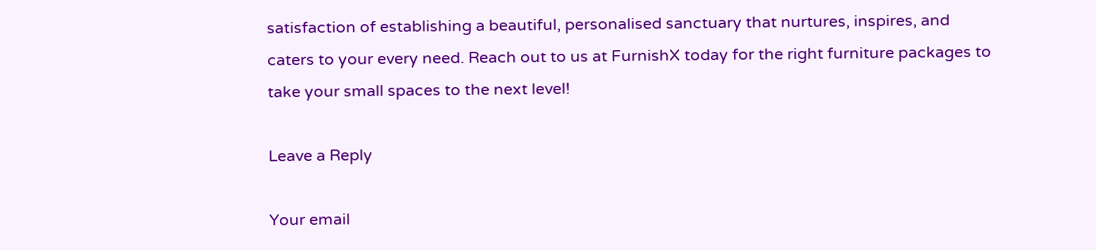satisfaction of establishing a beautiful, personalised sanctuary that nurtures, inspires, and caters to your every need. Reach out to us at FurnishX today for the right furniture packages to take your small spaces to the next level!

Leave a Reply

Your email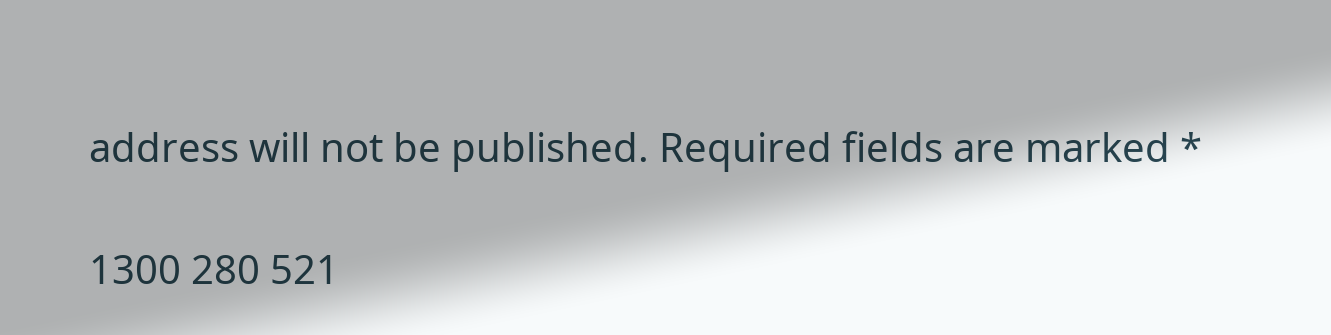address will not be published. Required fields are marked *

1300 280 521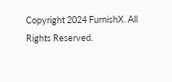Copyright 2024 FurnishX. All Rights Reserved.